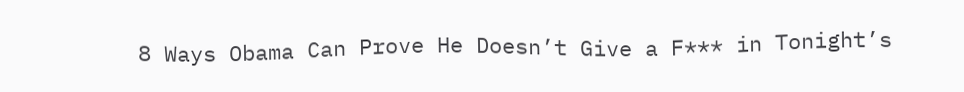8 Ways Obama Can Prove He Doesn’t Give a F*** in Tonight’s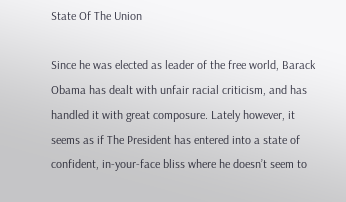State Of The Union

Since he was elected as leader of the free world, Barack Obama has dealt with unfair racial criticism, and has handled it with great composure. Lately however, it seems as if The President has entered into a state of confident, in-your-face bliss where he doesn’t seem to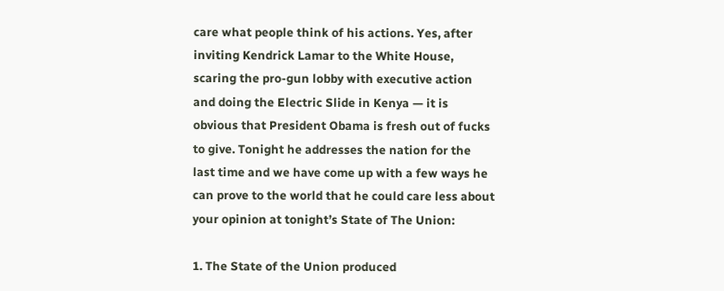care what people think of his actions. Yes, after inviting Kendrick Lamar to the White House, scaring the pro-gun lobby with executive action and doing the Electric Slide in Kenya — it is obvious that President Obama is fresh out of fucks to give. Tonight he addresses the nation for the last time and we have come up with a few ways he can prove to the world that he could care less about your opinion at tonight’s State of The Union:

1. The State of the Union produced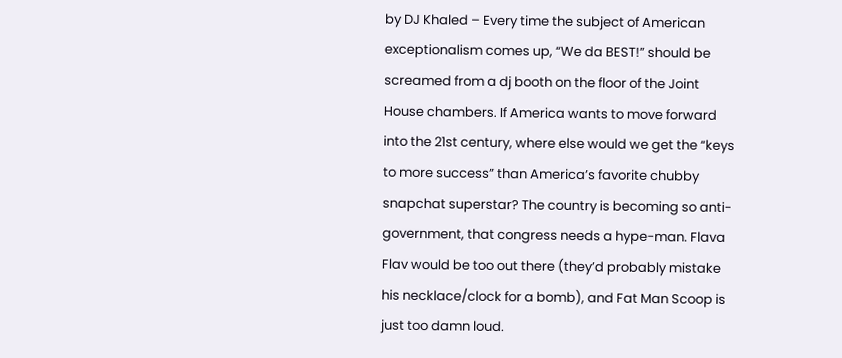by DJ Khaled – Every time the subject of American exceptionalism comes up, “We da BEST!” should be screamed from a dj booth on the floor of the Joint House chambers. If America wants to move forward into the 21st century, where else would we get the “keys to more success” than America’s favorite chubby snapchat superstar? The country is becoming so anti-government, that congress needs a hype-man. Flava Flav would be too out there (they’d probably mistake his necklace/clock for a bomb), and Fat Man Scoop is just too damn loud.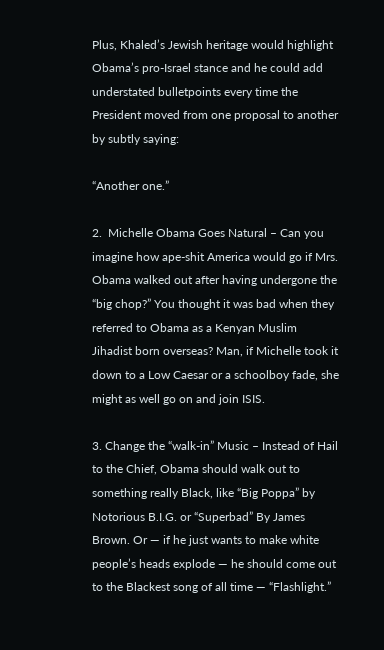Plus, Khaled’s Jewish heritage would highlight Obama’s pro-Israel stance and he could add understated bulletpoints every time the President moved from one proposal to another by subtly saying:

“Another one.”

2.  Michelle Obama Goes Natural – Can you imagine how ape-shit America would go if Mrs. Obama walked out after having undergone the “big chop?” You thought it was bad when they referred to Obama as a Kenyan Muslim Jihadist born overseas? Man, if Michelle took it down to a Low Caesar or a schoolboy fade, she might as well go on and join ISIS.

3. Change the “walk-in” Music – Instead of Hail to the Chief, Obama should walk out to something really Black, like “Big Poppa” by Notorious B.I.G. or “Superbad” By James Brown. Or — if he just wants to make white people’s heads explode — he should come out to the Blackest song of all time — “Flashlight.”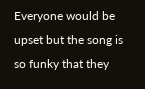Everyone would be upset but the song is so funky that they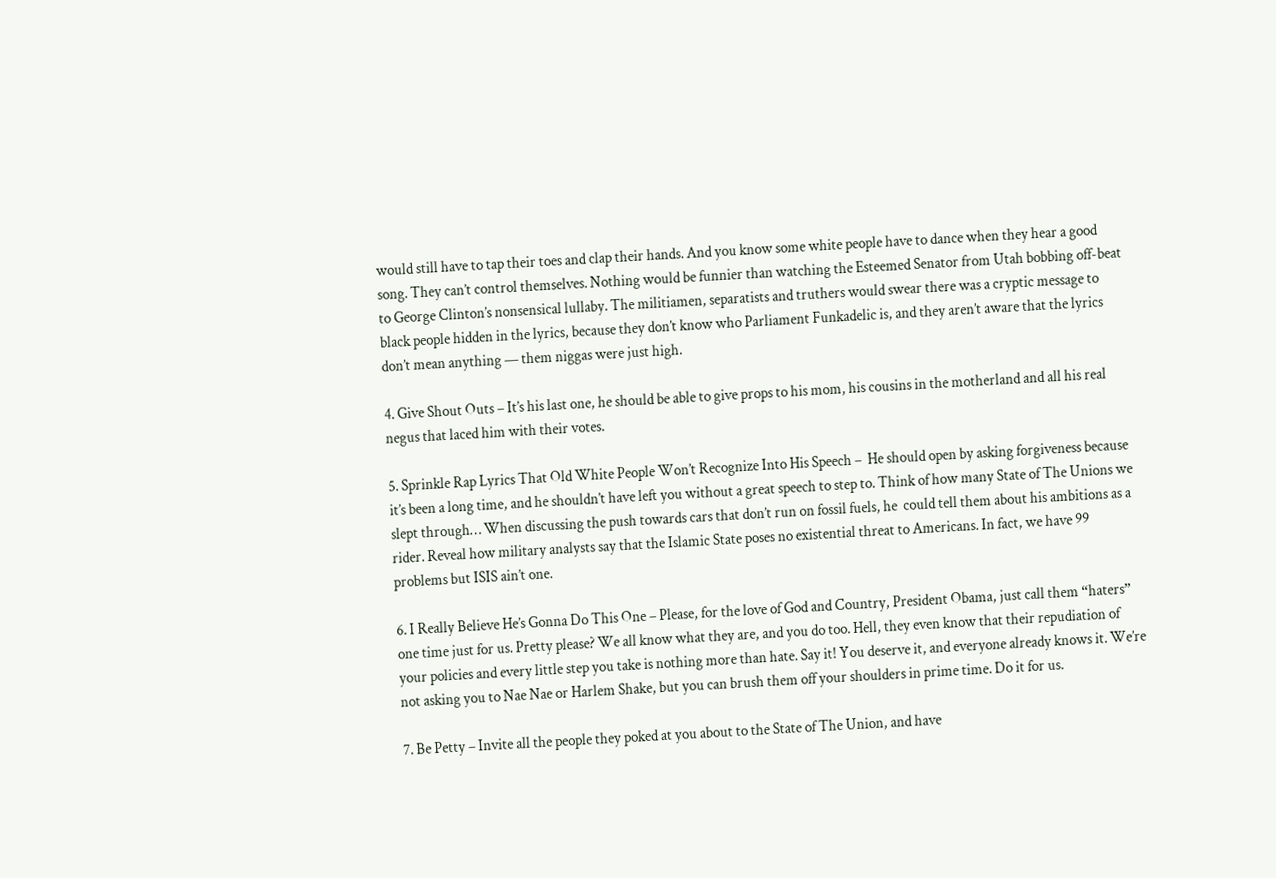would still have to tap their toes and clap their hands. And you know some white people have to dance when they hear a good song. They can’t control themselves. Nothing would be funnier than watching the Esteemed Senator from Utah bobbing off-beat to George Clinton’s nonsensical lullaby. The militiamen, separatists and truthers would swear there was a cryptic message to black people hidden in the lyrics, because they don’t know who Parliament Funkadelic is, and they aren’t aware that the lyrics don’t mean anything — them niggas were just high.

4. Give Shout Outs – It’s his last one, he should be able to give props to his mom, his cousins in the motherland and all his real negus that laced him with their votes.

5. Sprinkle Rap Lyrics That Old White People Won’t Recognize Into His Speech –  He should open by asking forgiveness because it’s been a long time, and he shouldn’t have left you without a great speech to step to. Think of how many State of The Unions we slept through… When discussing the push towards cars that don’t run on fossil fuels, he  could tell them about his ambitions as a rider. Reveal how military analysts say that the Islamic State poses no existential threat to Americans. In fact, we have 99 problems but ISIS ain’t one.

6. I Really Believe He’s Gonna Do This One – Please, for the love of God and Country, President Obama, just call them “haters” one time just for us. Pretty please? We all know what they are, and you do too. Hell, they even know that their repudiation of your policies and every little step you take is nothing more than hate. Say it! You deserve it, and everyone already knows it. We’re not asking you to Nae Nae or Harlem Shake, but you can brush them off your shoulders in prime time. Do it for us.

7. Be Petty – Invite all the people they poked at you about to the State of The Union, and have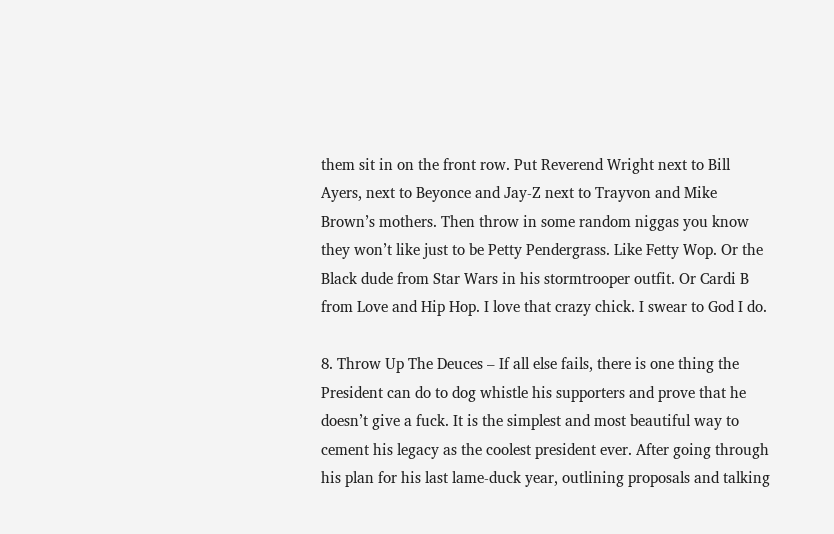them sit in on the front row. Put Reverend Wright next to Bill Ayers, next to Beyonce and Jay-Z next to Trayvon and Mike Brown’s mothers. Then throw in some random niggas you know they won’t like just to be Petty Pendergrass. Like Fetty Wop. Or the Black dude from Star Wars in his stormtrooper outfit. Or Cardi B from Love and Hip Hop. I love that crazy chick. I swear to God I do.

8. Throw Up The Deuces – If all else fails, there is one thing the President can do to dog whistle his supporters and prove that he doesn’t give a fuck. It is the simplest and most beautiful way to cement his legacy as the coolest president ever. After going through his plan for his last lame-duck year, outlining proposals and talking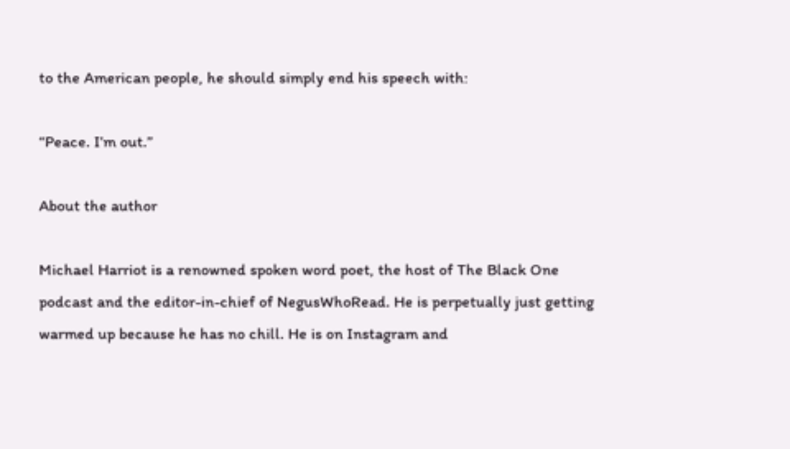to the American people, he should simply end his speech with:

“Peace. I’m out.”

About the author

Michael Harriot is a renowned spoken word poet, the host of The Black One podcast and the editor-in-chief of NegusWhoRead. He is perpetually just getting warmed up because he has no chill. He is on Instagram and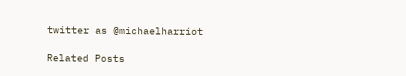twitter as @michaelharriot

Related Posts